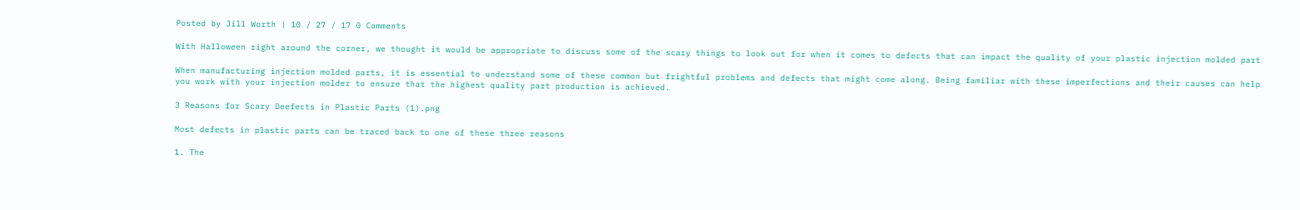Posted by Jill Worth | 10 / 27 / 17 0 Comments

With Halloween right around the corner, we thought it would be appropriate to discuss some of the scary things to look out for when it comes to defects that can impact the quality of your plastic injection molded part

When manufacturing injection molded parts, it is essential to understand some of these common but frightful problems and defects that might come along. Being familiar with these imperfections and their causes can help you work with your injection molder to ensure that the highest quality part production is achieved.

3 Reasons for Scary Deefects in Plastic Parts (1).png

Most defects in plastic parts can be traced back to one of these three reasons

1. The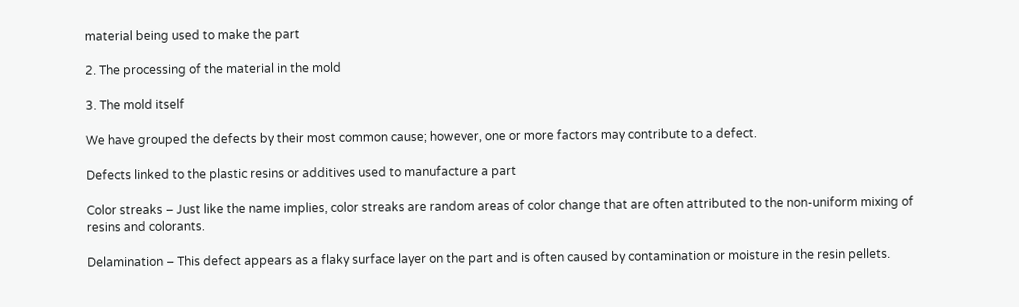material being used to make the part

2. The processing of the material in the mold

3. The mold itself

We have grouped the defects by their most common cause; however, one or more factors may contribute to a defect.

Defects linked to the plastic resins or additives used to manufacture a part

Color streaks – Just like the name implies, color streaks are random areas of color change that are often attributed to the non-uniform mixing of resins and colorants.

Delamination – This defect appears as a flaky surface layer on the part and is often caused by contamination or moisture in the resin pellets.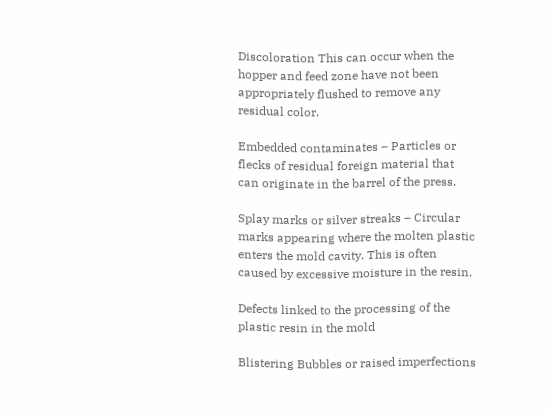Discoloration This can occur when the hopper and feed zone have not been appropriately flushed to remove any residual color.

Embedded contaminates – Particles or flecks of residual foreign material that can originate in the barrel of the press.

Splay marks or silver streaks – Circular marks appearing where the molten plastic enters the mold cavity. This is often caused by excessive moisture in the resin.

Defects linked to the processing of the plastic resin in the mold

Blistering Bubbles or raised imperfections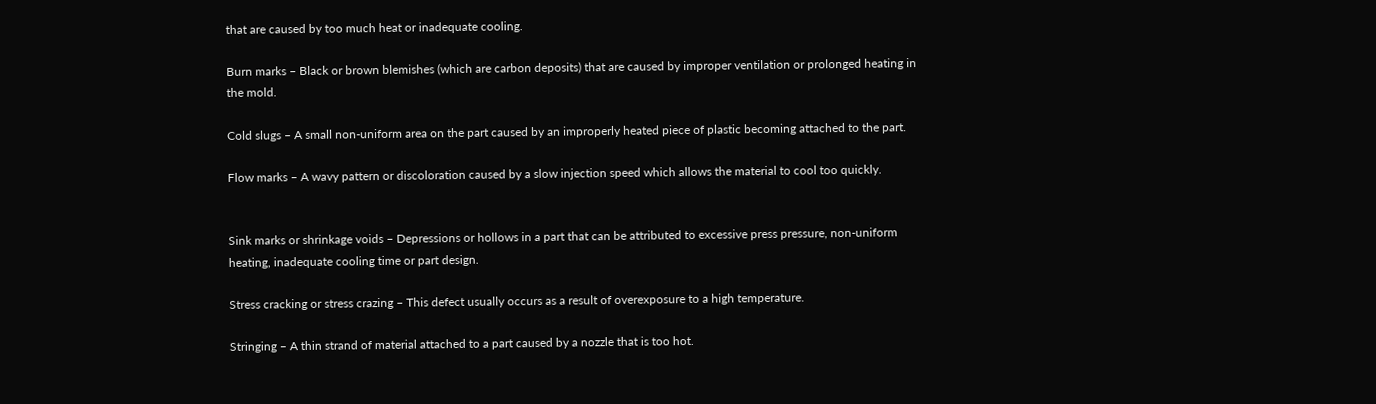that are caused by too much heat or inadequate cooling.

Burn marks – Black or brown blemishes (which are carbon deposits) that are caused by improper ventilation or prolonged heating in the mold.

Cold slugs – A small non-uniform area on the part caused by an improperly heated piece of plastic becoming attached to the part.

Flow marks – A wavy pattern or discoloration caused by a slow injection speed which allows the material to cool too quickly.


Sink marks or shrinkage voids – Depressions or hollows in a part that can be attributed to excessive press pressure, non-uniform heating, inadequate cooling time or part design.

Stress cracking or stress crazing – This defect usually occurs as a result of overexposure to a high temperature.

Stringing – A thin strand of material attached to a part caused by a nozzle that is too hot.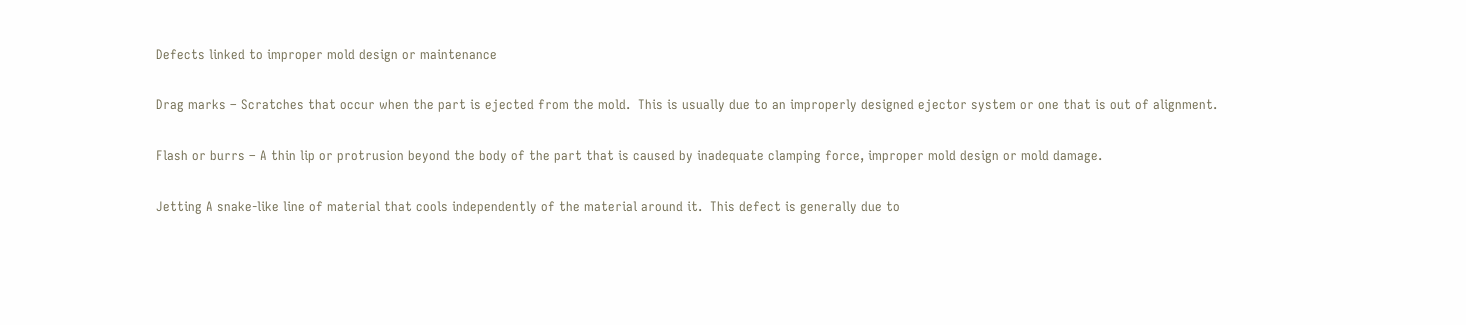Defects linked to improper mold design or maintenance

Drag marks – Scratches that occur when the part is ejected from the mold.  This is usually due to an improperly designed ejector system or one that is out of alignment.

Flash or burrs – A thin lip or protrusion beyond the body of the part that is caused by inadequate clamping force, improper mold design or mold damage.

Jetting A snake-like line of material that cools independently of the material around it.  This defect is generally due to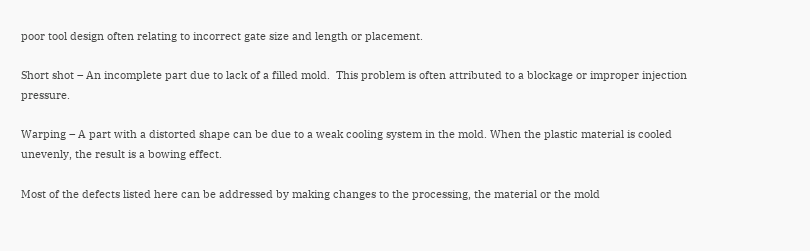poor tool design often relating to incorrect gate size and length or placement.

Short shot – An incomplete part due to lack of a filled mold.  This problem is often attributed to a blockage or improper injection pressure.

Warping – A part with a distorted shape can be due to a weak cooling system in the mold. When the plastic material is cooled unevenly, the result is a bowing effect.

Most of the defects listed here can be addressed by making changes to the processing, the material or the mold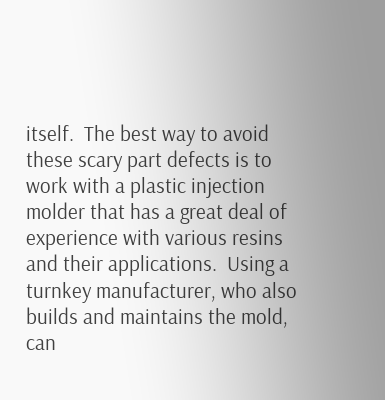itself.  The best way to avoid these scary part defects is to work with a plastic injection molder that has a great deal of experience with various resins and their applications.  Using a turnkey manufacturer, who also builds and maintains the mold, can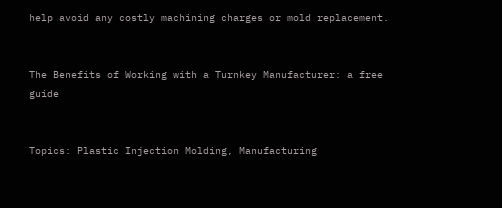help avoid any costly machining charges or mold replacement.


The Benefits of Working with a Turnkey Manufacturer: a free guide


Topics: Plastic Injection Molding, Manufacturing